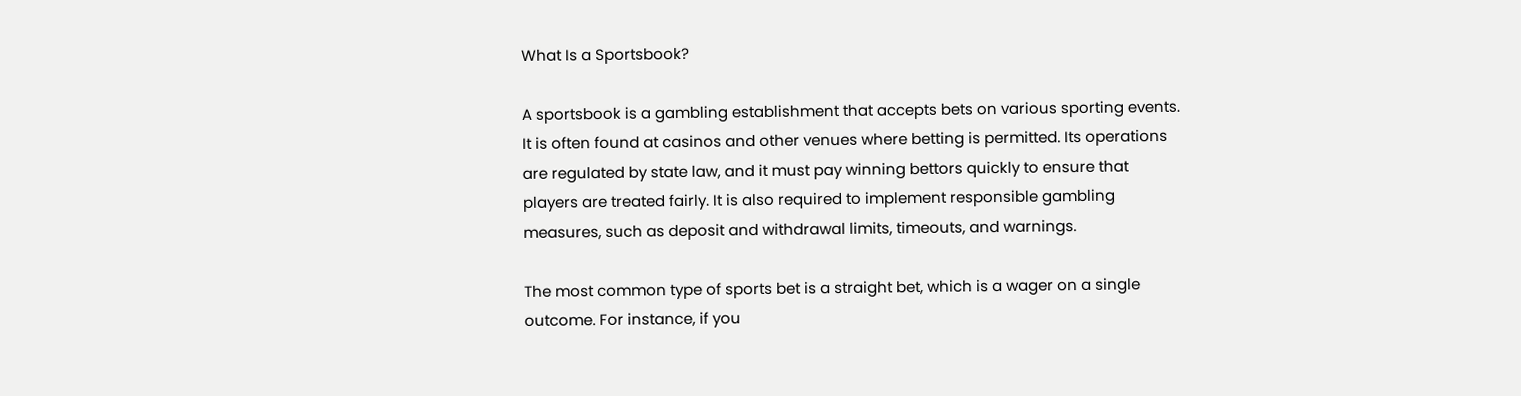What Is a Sportsbook?

A sportsbook is a gambling establishment that accepts bets on various sporting events. It is often found at casinos and other venues where betting is permitted. Its operations are regulated by state law, and it must pay winning bettors quickly to ensure that players are treated fairly. It is also required to implement responsible gambling measures, such as deposit and withdrawal limits, timeouts, and warnings.

The most common type of sports bet is a straight bet, which is a wager on a single outcome. For instance, if you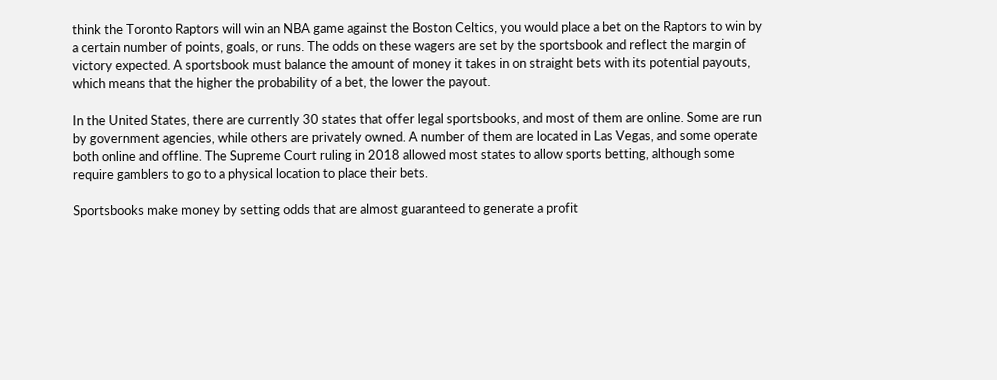think the Toronto Raptors will win an NBA game against the Boston Celtics, you would place a bet on the Raptors to win by a certain number of points, goals, or runs. The odds on these wagers are set by the sportsbook and reflect the margin of victory expected. A sportsbook must balance the amount of money it takes in on straight bets with its potential payouts, which means that the higher the probability of a bet, the lower the payout.

In the United States, there are currently 30 states that offer legal sportsbooks, and most of them are online. Some are run by government agencies, while others are privately owned. A number of them are located in Las Vegas, and some operate both online and offline. The Supreme Court ruling in 2018 allowed most states to allow sports betting, although some require gamblers to go to a physical location to place their bets.

Sportsbooks make money by setting odds that are almost guaranteed to generate a profit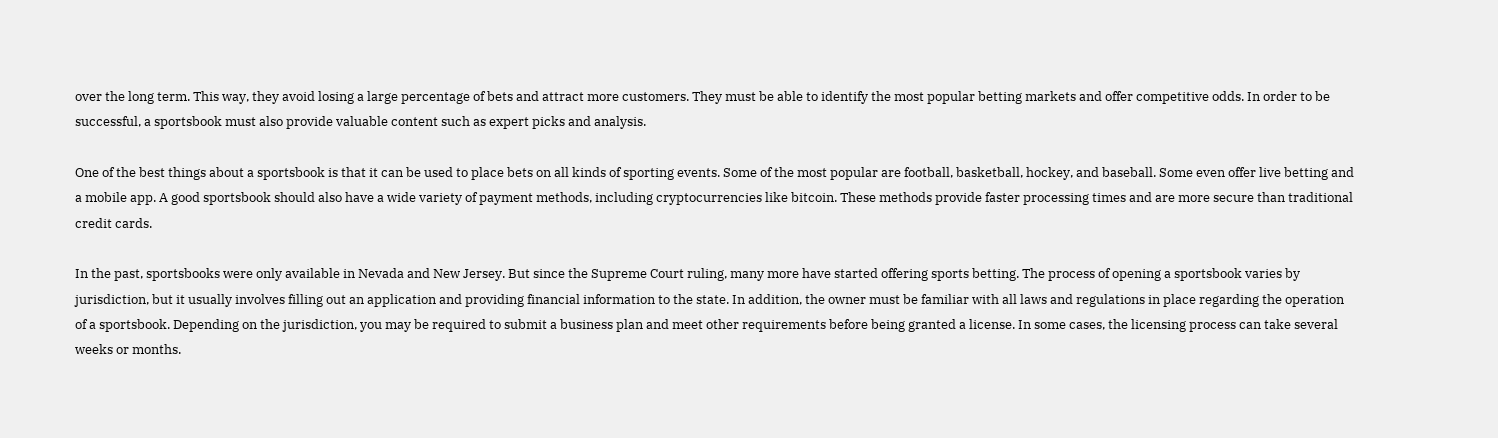over the long term. This way, they avoid losing a large percentage of bets and attract more customers. They must be able to identify the most popular betting markets and offer competitive odds. In order to be successful, a sportsbook must also provide valuable content such as expert picks and analysis.

One of the best things about a sportsbook is that it can be used to place bets on all kinds of sporting events. Some of the most popular are football, basketball, hockey, and baseball. Some even offer live betting and a mobile app. A good sportsbook should also have a wide variety of payment methods, including cryptocurrencies like bitcoin. These methods provide faster processing times and are more secure than traditional credit cards.

In the past, sportsbooks were only available in Nevada and New Jersey. But since the Supreme Court ruling, many more have started offering sports betting. The process of opening a sportsbook varies by jurisdiction, but it usually involves filling out an application and providing financial information to the state. In addition, the owner must be familiar with all laws and regulations in place regarding the operation of a sportsbook. Depending on the jurisdiction, you may be required to submit a business plan and meet other requirements before being granted a license. In some cases, the licensing process can take several weeks or months.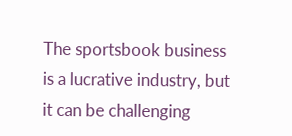The sportsbook business is a lucrative industry, but it can be challenging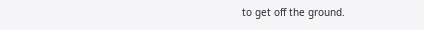to get off the ground.